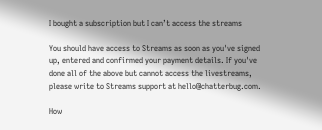I bought a subscription but I can’t access the streams

You should have access to Streams as soon as you've signed up, entered and confirmed your payment details. If you've done all of the above but cannot access the livestreams, please write to Streams support at hello@chatterbug.com.

How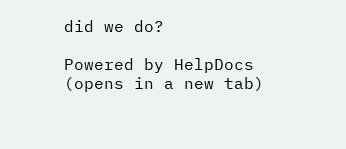did we do?

Powered by HelpDocs (opens in a new tab)